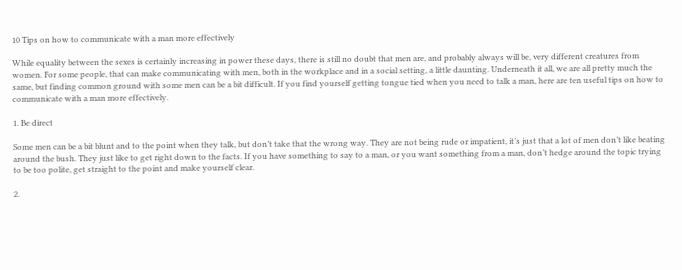10 Tips on how to communicate with a man more effectively

While equality between the sexes is certainly increasing in power these days, there is still no doubt that men are, and probably always will be, very different creatures from women. For some people, that can make communicating with men, both in the workplace and in a social setting, a little daunting. Underneath it all, we are all pretty much the same, but finding common ground with some men can be a bit difficult. If you find yourself getting tongue tied when you need to talk a man, here are ten useful tips on how to communicate with a man more effectively.

1. Be direct

Some men can be a bit blunt and to the point when they talk, but don’t take that the wrong way. They are not being rude or impatient, it’s just that a lot of men don’t like beating around the bush. They just like to get right down to the facts. If you have something to say to a man, or you want something from a man, don’t hedge around the topic trying to be too polite, get straight to the point and make yourself clear.

2.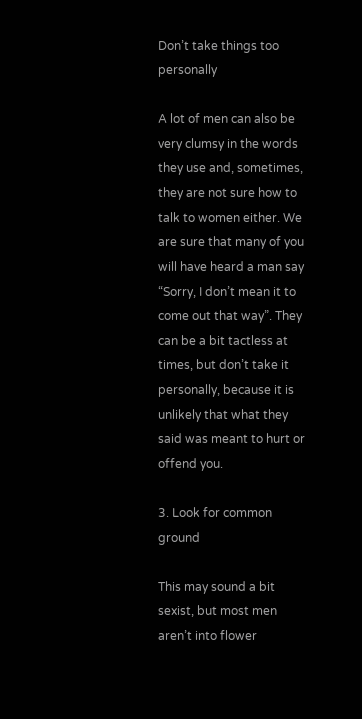Don’t take things too personally

A lot of men can also be very clumsy in the words they use and, sometimes, they are not sure how to talk to women either. We are sure that many of you will have heard a man say “Sorry, I don’t mean it to come out that way”. They can be a bit tactless at times, but don’t take it personally, because it is unlikely that what they said was meant to hurt or offend you.

3. Look for common ground

This may sound a bit sexist, but most men aren’t into flower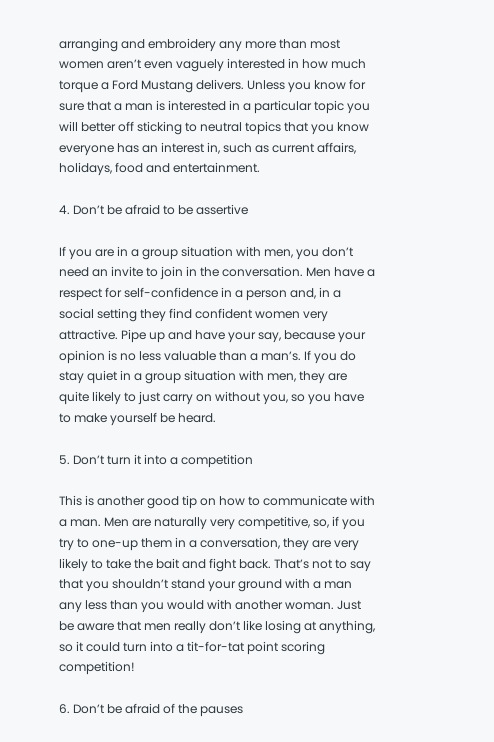arranging and embroidery any more than most women aren’t even vaguely interested in how much torque a Ford Mustang delivers. Unless you know for sure that a man is interested in a particular topic you will better off sticking to neutral topics that you know everyone has an interest in, such as current affairs, holidays, food and entertainment.

4. Don’t be afraid to be assertive

If you are in a group situation with men, you don’t need an invite to join in the conversation. Men have a respect for self-confidence in a person and, in a social setting they find confident women very attractive. Pipe up and have your say, because your opinion is no less valuable than a man’s. If you do stay quiet in a group situation with men, they are quite likely to just carry on without you, so you have to make yourself be heard.

5. Don’t turn it into a competition

This is another good tip on how to communicate with a man. Men are naturally very competitive, so, if you try to one-up them in a conversation, they are very likely to take the bait and fight back. That’s not to say that you shouldn’t stand your ground with a man any less than you would with another woman. Just be aware that men really don’t like losing at anything, so it could turn into a tit-for-tat point scoring competition!

6. Don’t be afraid of the pauses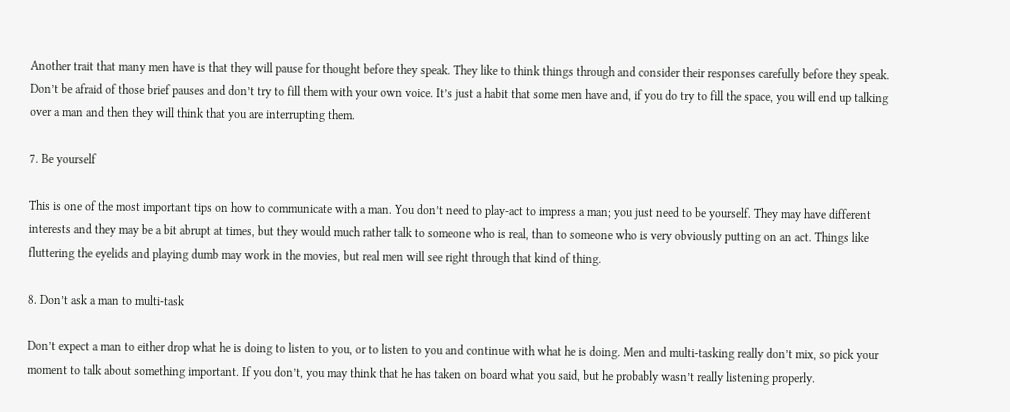Another trait that many men have is that they will pause for thought before they speak. They like to think things through and consider their responses carefully before they speak. Don’t be afraid of those brief pauses and don’t try to fill them with your own voice. It’s just a habit that some men have and, if you do try to fill the space, you will end up talking over a man and then they will think that you are interrupting them.

7. Be yourself

This is one of the most important tips on how to communicate with a man. You don’t need to play-act to impress a man; you just need to be yourself. They may have different interests and they may be a bit abrupt at times, but they would much rather talk to someone who is real, than to someone who is very obviously putting on an act. Things like fluttering the eyelids and playing dumb may work in the movies, but real men will see right through that kind of thing.

8. Don’t ask a man to multi-task

Don’t expect a man to either drop what he is doing to listen to you, or to listen to you and continue with what he is doing. Men and multi-tasking really don’t mix, so pick your moment to talk about something important. If you don’t, you may think that he has taken on board what you said, but he probably wasn’t really listening properly.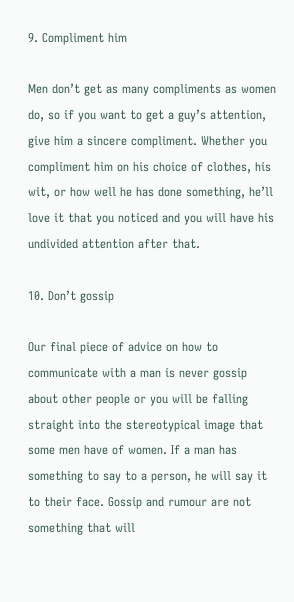9. Compliment him

Men don’t get as many compliments as women do, so if you want to get a guy’s attention, give him a sincere compliment. Whether you compliment him on his choice of clothes, his wit, or how well he has done something, he’ll love it that you noticed and you will have his undivided attention after that.

10. Don’t gossip

Our final piece of advice on how to communicate with a man is never gossip about other people or you will be falling straight into the stereotypical image that some men have of women. If a man has something to say to a person, he will say it to their face. Gossip and rumour are not something that will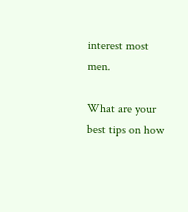interest most men.

What are your best tips on how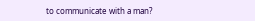to communicate with a man?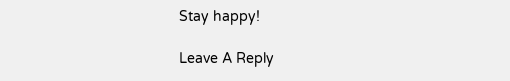Stay happy!

Leave A Reply